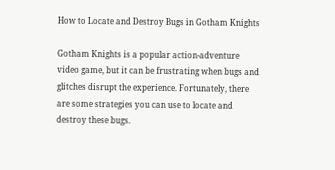How to Locate and Destroy Bugs in Gotham Knights

Gotham Knights is a popular action-adventure video game, but it can be frustrating when bugs and glitches disrupt the experience. Fortunately, there are some strategies you can use to locate and destroy these bugs.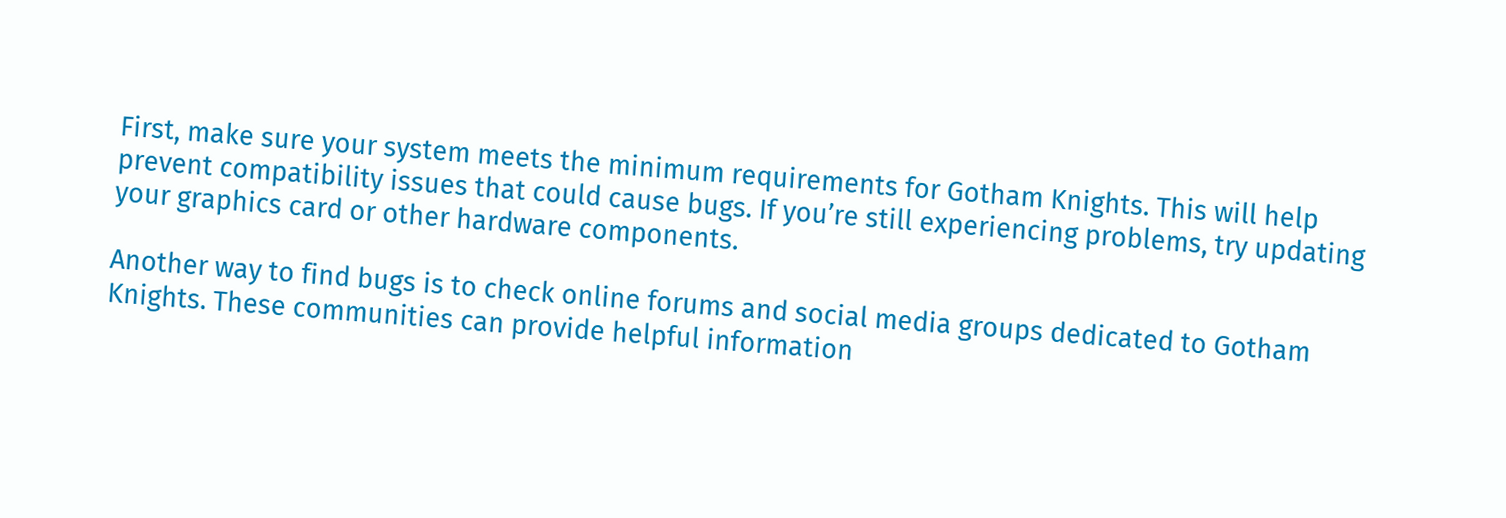First, make sure your system meets the minimum requirements for Gotham Knights. This will help prevent compatibility issues that could cause bugs. If you’re still experiencing problems, try updating your graphics card or other hardware components.

Another way to find bugs is to check online forums and social media groups dedicated to Gotham Knights. These communities can provide helpful information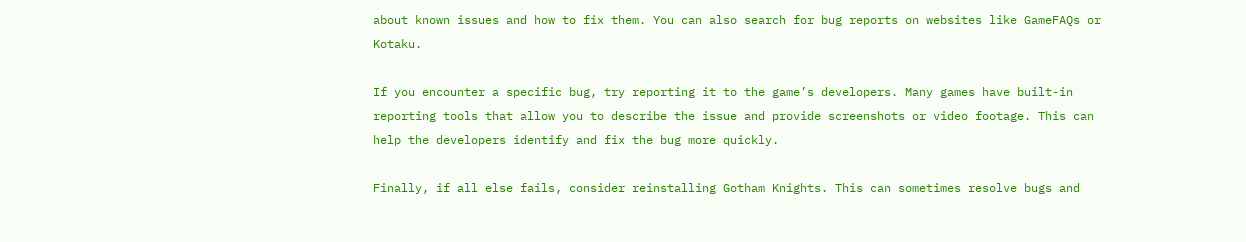about known issues and how to fix them. You can also search for bug reports on websites like GameFAQs or Kotaku.

If you encounter a specific bug, try reporting it to the game’s developers. Many games have built-in reporting tools that allow you to describe the issue and provide screenshots or video footage. This can help the developers identify and fix the bug more quickly.

Finally, if all else fails, consider reinstalling Gotham Knights. This can sometimes resolve bugs and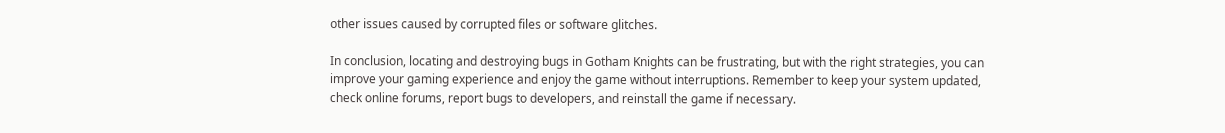other issues caused by corrupted files or software glitches.

In conclusion, locating and destroying bugs in Gotham Knights can be frustrating, but with the right strategies, you can improve your gaming experience and enjoy the game without interruptions. Remember to keep your system updated, check online forums, report bugs to developers, and reinstall the game if necessary.